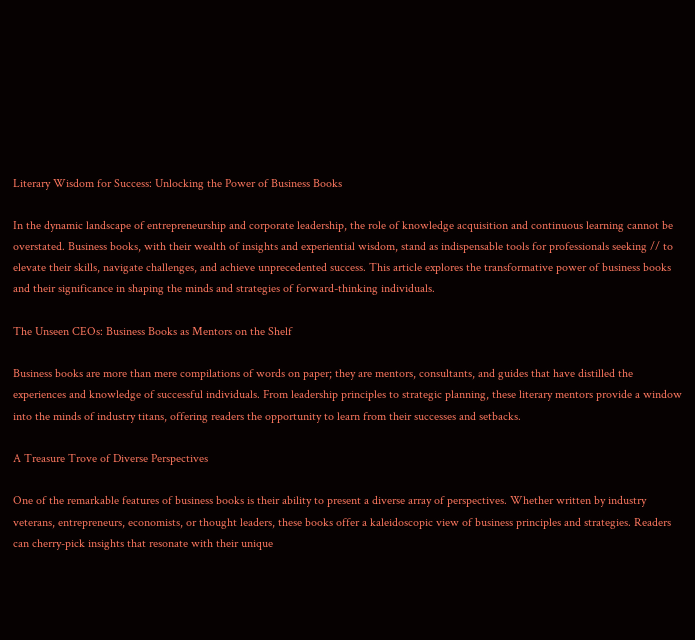Literary Wisdom for Success: Unlocking the Power of Business Books

In the dynamic landscape of entrepreneurship and corporate leadership, the role of knowledge acquisition and continuous learning cannot be overstated. Business books, with their wealth of insights and experiential wisdom, stand as indispensable tools for professionals seeking // to elevate their skills, navigate challenges, and achieve unprecedented success. This article explores the transformative power of business books and their significance in shaping the minds and strategies of forward-thinking individuals.

The Unseen CEOs: Business Books as Mentors on the Shelf

Business books are more than mere compilations of words on paper; they are mentors, consultants, and guides that have distilled the experiences and knowledge of successful individuals. From leadership principles to strategic planning, these literary mentors provide a window into the minds of industry titans, offering readers the opportunity to learn from their successes and setbacks.

A Treasure Trove of Diverse Perspectives

One of the remarkable features of business books is their ability to present a diverse array of perspectives. Whether written by industry veterans, entrepreneurs, economists, or thought leaders, these books offer a kaleidoscopic view of business principles and strategies. Readers can cherry-pick insights that resonate with their unique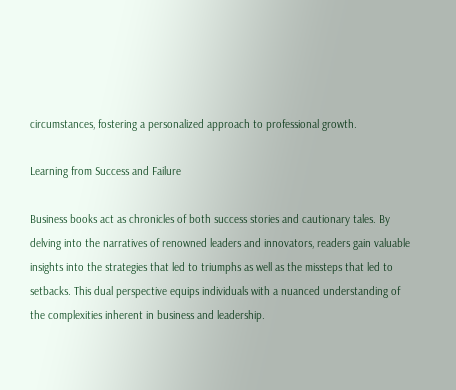circumstances, fostering a personalized approach to professional growth.

Learning from Success and Failure

Business books act as chronicles of both success stories and cautionary tales. By delving into the narratives of renowned leaders and innovators, readers gain valuable insights into the strategies that led to triumphs as well as the missteps that led to setbacks. This dual perspective equips individuals with a nuanced understanding of the complexities inherent in business and leadership.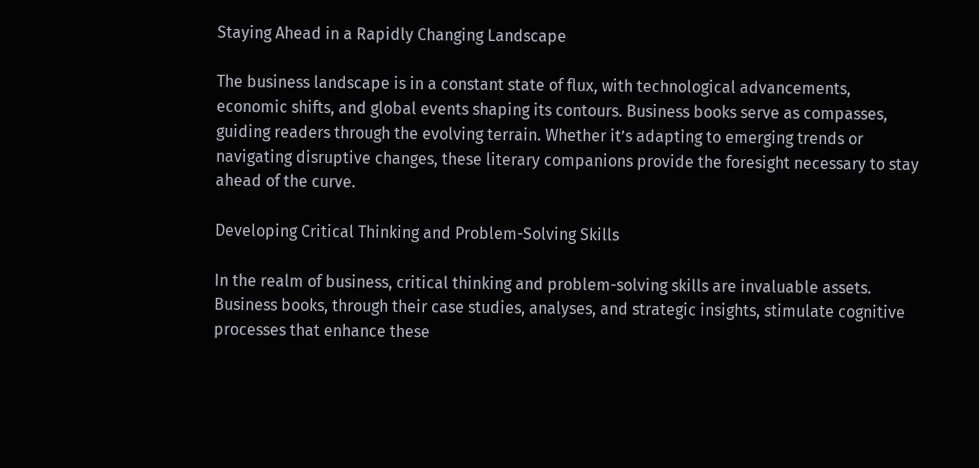Staying Ahead in a Rapidly Changing Landscape

The business landscape is in a constant state of flux, with technological advancements, economic shifts, and global events shaping its contours. Business books serve as compasses, guiding readers through the evolving terrain. Whether it’s adapting to emerging trends or navigating disruptive changes, these literary companions provide the foresight necessary to stay ahead of the curve.

Developing Critical Thinking and Problem-Solving Skills

In the realm of business, critical thinking and problem-solving skills are invaluable assets. Business books, through their case studies, analyses, and strategic insights, stimulate cognitive processes that enhance these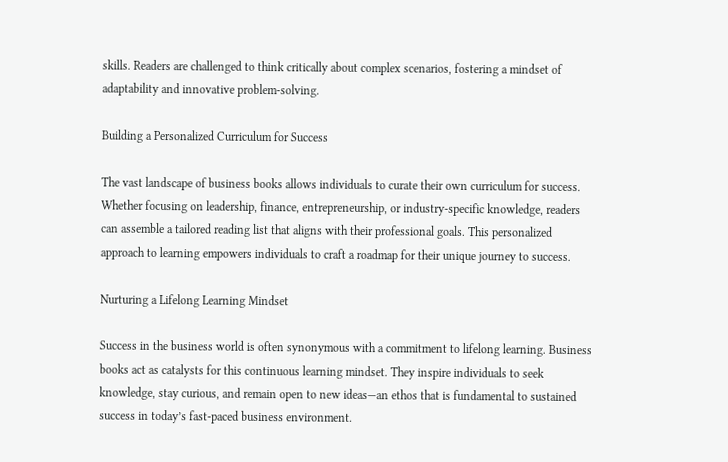skills. Readers are challenged to think critically about complex scenarios, fostering a mindset of adaptability and innovative problem-solving.

Building a Personalized Curriculum for Success

The vast landscape of business books allows individuals to curate their own curriculum for success. Whether focusing on leadership, finance, entrepreneurship, or industry-specific knowledge, readers can assemble a tailored reading list that aligns with their professional goals. This personalized approach to learning empowers individuals to craft a roadmap for their unique journey to success.

Nurturing a Lifelong Learning Mindset

Success in the business world is often synonymous with a commitment to lifelong learning. Business books act as catalysts for this continuous learning mindset. They inspire individuals to seek knowledge, stay curious, and remain open to new ideas—an ethos that is fundamental to sustained success in today’s fast-paced business environment.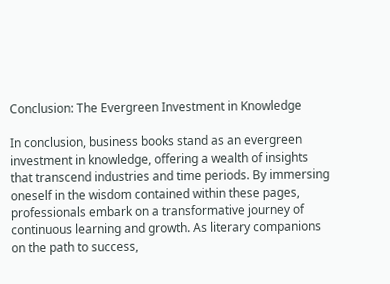Conclusion: The Evergreen Investment in Knowledge

In conclusion, business books stand as an evergreen investment in knowledge, offering a wealth of insights that transcend industries and time periods. By immersing oneself in the wisdom contained within these pages, professionals embark on a transformative journey of continuous learning and growth. As literary companions on the path to success,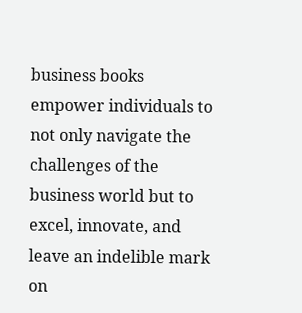business books empower individuals to not only navigate the challenges of the business world but to excel, innovate, and leave an indelible mark on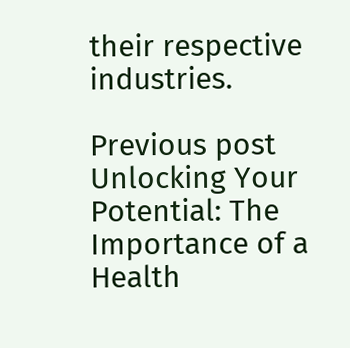their respective industries.

Previous post Unlocking Your Potential: The Importance of a Health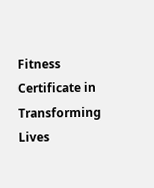Fitness Certificate in Transforming Lives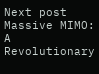Next post Massive MIMO: A Revolutionary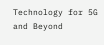Technology for 5G and Beyond